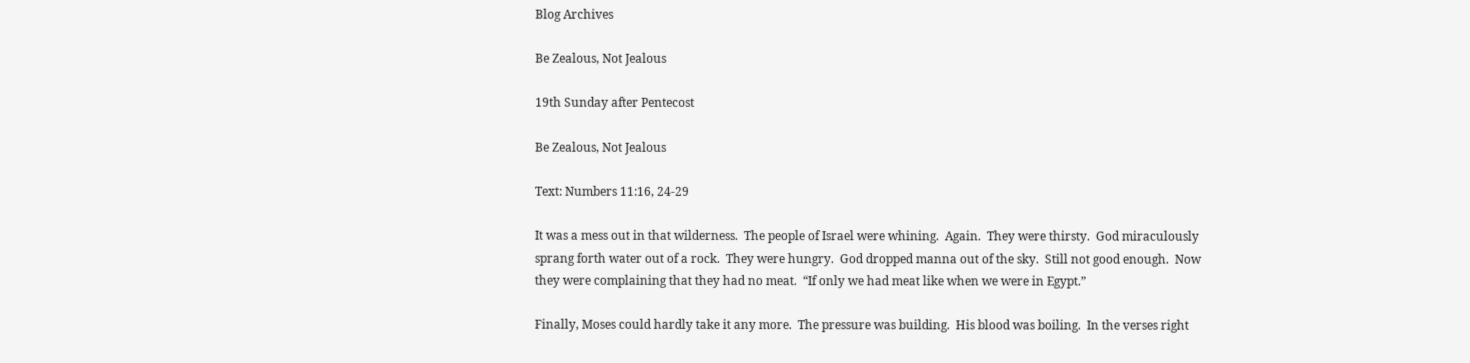Blog Archives

Be Zealous, Not Jealous

19th Sunday after Pentecost

Be Zealous, Not Jealous

Text: Numbers 11:16, 24-29

It was a mess out in that wilderness.  The people of Israel were whining.  Again.  They were thirsty.  God miraculously sprang forth water out of a rock.  They were hungry.  God dropped manna out of the sky.  Still not good enough.  Now they were complaining that they had no meat.  “If only we had meat like when we were in Egypt.”

Finally, Moses could hardly take it any more.  The pressure was building.  His blood was boiling.  In the verses right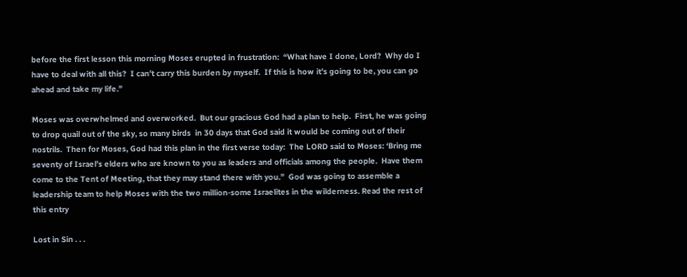before the first lesson this morning Moses erupted in frustration:  “What have I done, Lord?  Why do I have to deal with all this?  I can’t carry this burden by myself.  If this is how it’s going to be, you can go ahead and take my life.”

Moses was overwhelmed and overworked.  But our gracious God had a plan to help.  First, he was going to drop quail out of the sky, so many birds  in 30 days that God said it would be coming out of their nostrils.  Then for Moses, God had this plan in the first verse today:  The LORD said to Moses: ‘Bring me seventy of Israel’s elders who are known to you as leaders and officials among the people.  Have them come to the Tent of Meeting, that they may stand there with you.”  God was going to assemble a leadership team to help Moses with the two million-some Israelites in the wilderness. Read the rest of this entry

Lost in Sin . . .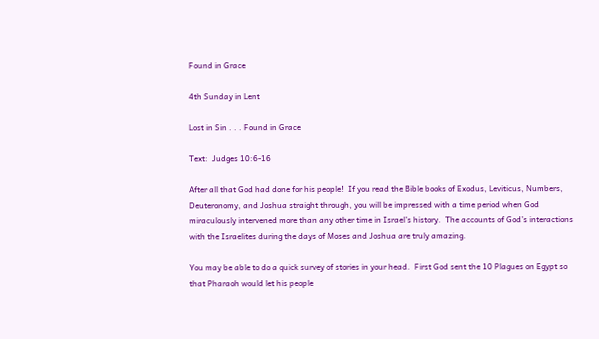Found in Grace

4th Sunday in Lent

Lost in Sin . . . Found in Grace

Text:  Judges 10:6-16

After all that God had done for his people!  If you read the Bible books of Exodus, Leviticus, Numbers, Deuteronomy, and Joshua straight through, you will be impressed with a time period when God miraculously intervened more than any other time in Israel’s history.  The accounts of God’s interactions with the Israelites during the days of Moses and Joshua are truly amazing.

You may be able to do a quick survey of stories in your head.  First God sent the 10 Plagues on Egypt so that Pharaoh would let his people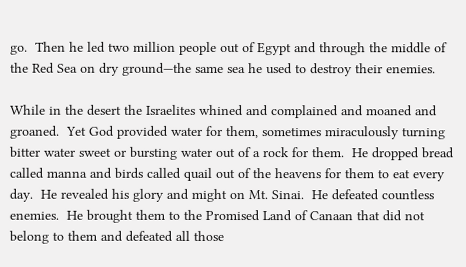go.  Then he led two million people out of Egypt and through the middle of the Red Sea on dry ground—the same sea he used to destroy their enemies.

While in the desert the Israelites whined and complained and moaned and groaned.  Yet God provided water for them, sometimes miraculously turning bitter water sweet or bursting water out of a rock for them.  He dropped bread called manna and birds called quail out of the heavens for them to eat every day.  He revealed his glory and might on Mt. Sinai.  He defeated countless enemies.  He brought them to the Promised Land of Canaan that did not belong to them and defeated all those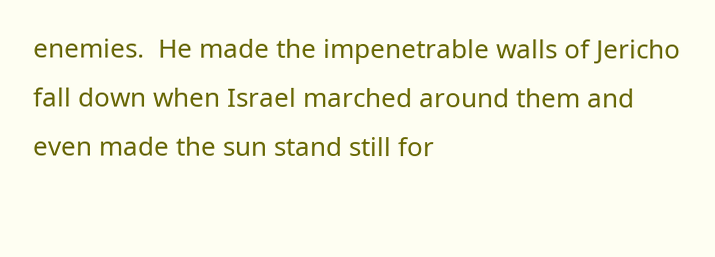enemies.  He made the impenetrable walls of Jericho fall down when Israel marched around them and even made the sun stand still for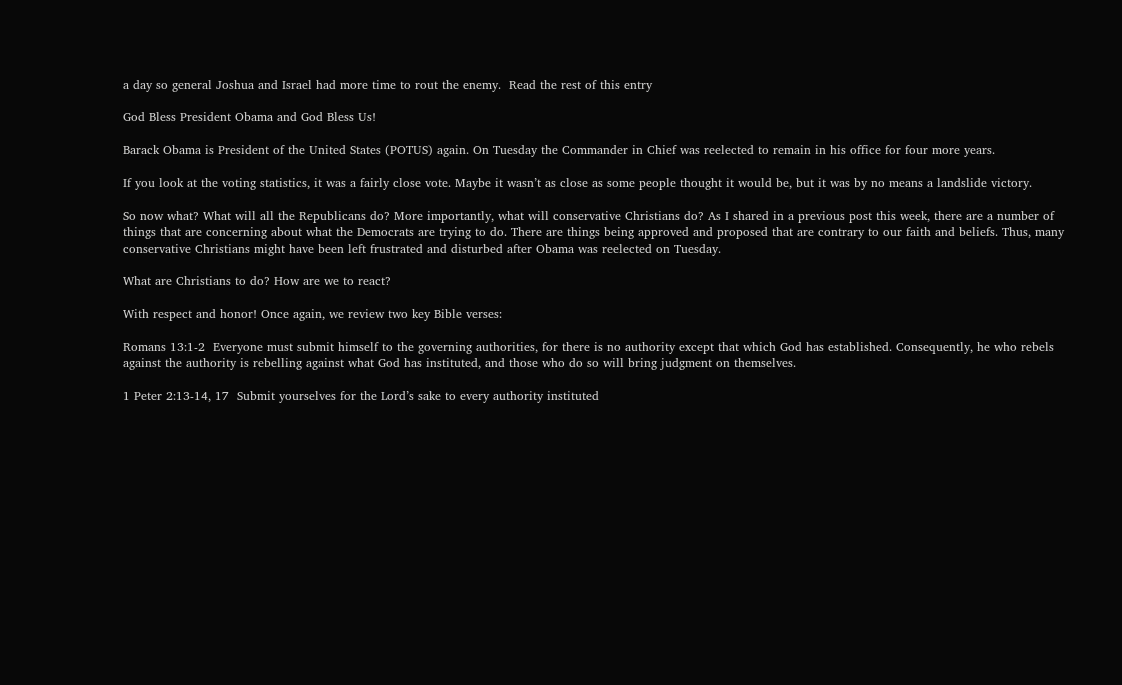a day so general Joshua and Israel had more time to rout the enemy.  Read the rest of this entry

God Bless President Obama and God Bless Us!

Barack Obama is President of the United States (POTUS) again. On Tuesday the Commander in Chief was reelected to remain in his office for four more years.

If you look at the voting statistics, it was a fairly close vote. Maybe it wasn’t as close as some people thought it would be, but it was by no means a landslide victory.

So now what? What will all the Republicans do? More importantly, what will conservative Christians do? As I shared in a previous post this week, there are a number of things that are concerning about what the Democrats are trying to do. There are things being approved and proposed that are contrary to our faith and beliefs. Thus, many conservative Christians might have been left frustrated and disturbed after Obama was reelected on Tuesday.

What are Christians to do? How are we to react?

With respect and honor! Once again, we review two key Bible verses:

Romans 13:1-2  Everyone must submit himself to the governing authorities, for there is no authority except that which God has established. Consequently, he who rebels against the authority is rebelling against what God has instituted, and those who do so will bring judgment on themselves.

1 Peter 2:13-14, 17  Submit yourselves for the Lord’s sake to every authority instituted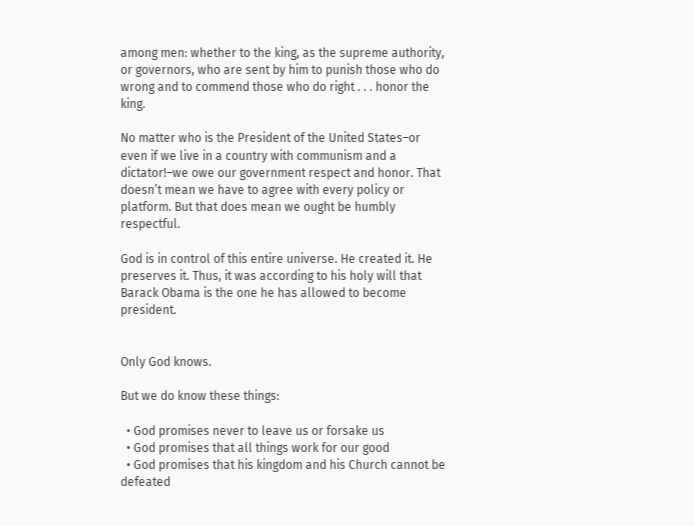among men: whether to the king, as the supreme authority, or governors, who are sent by him to punish those who do wrong and to commend those who do right . . . honor the king.

No matter who is the President of the United States–or even if we live in a country with communism and a dictator!–we owe our government respect and honor. That doesn’t mean we have to agree with every policy or platform. But that does mean we ought be humbly respectful.

God is in control of this entire universe. He created it. He preserves it. Thus, it was according to his holy will that Barack Obama is the one he has allowed to become president.


Only God knows.

But we do know these things:

  • God promises never to leave us or forsake us
  • God promises that all things work for our good
  • God promises that his kingdom and his Church cannot be defeated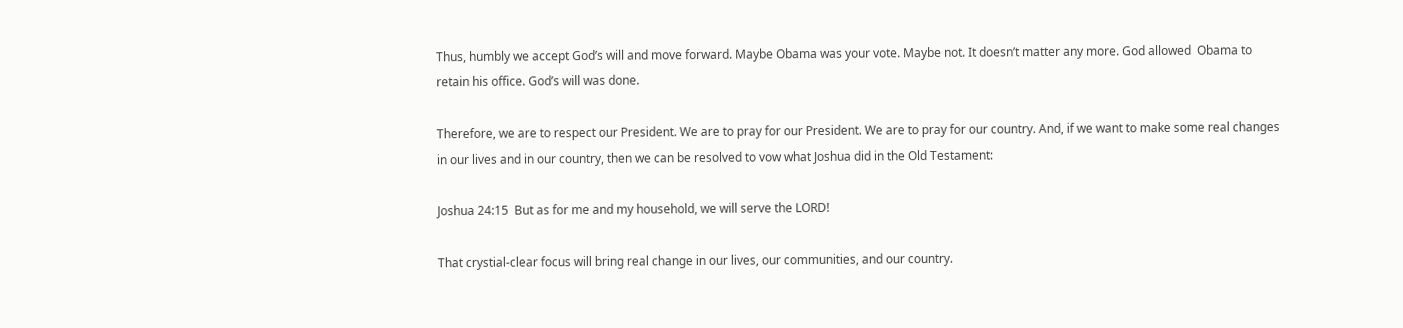Thus, humbly we accept God’s will and move forward. Maybe Obama was your vote. Maybe not. It doesn’t matter any more. God allowed  Obama to retain his office. God’s will was done.

Therefore, we are to respect our President. We are to pray for our President. We are to pray for our country. And, if we want to make some real changes in our lives and in our country, then we can be resolved to vow what Joshua did in the Old Testament:

Joshua 24:15  But as for me and my household, we will serve the LORD!

That crystial-clear focus will bring real change in our lives, our communities, and our country.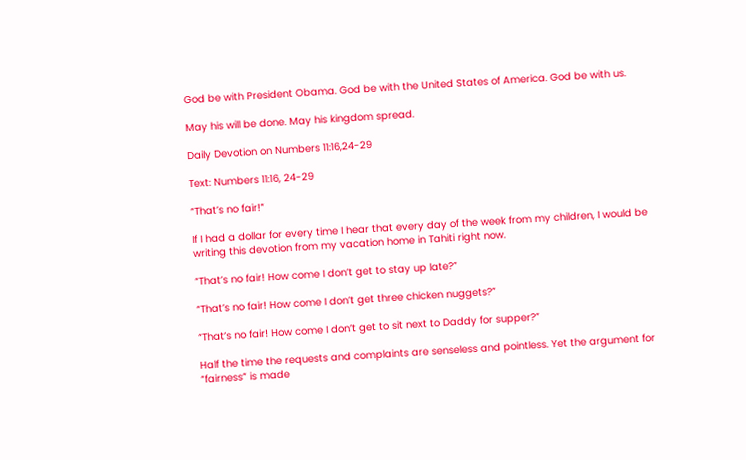God be with President Obama. God be with the United States of America. God be with us.

May his will be done. May his kingdom spread.

Daily Devotion on Numbers 11:16,24-29

Text: Numbers 11:16, 24-29

“That’s no fair!”

If I had a dollar for every time I hear that every day of the week from my children, I would be writing this devotion from my vacation home in Tahiti right now.

“That’s no fair! How come I don’t get to stay up late?”

“That’s no fair! How come I don’t get three chicken nuggets?”

“That’s no fair! How come I don’t get to sit next to Daddy for supper?”

Half the time the requests and complaints are senseless and pointless. Yet the argument for “fairness” is made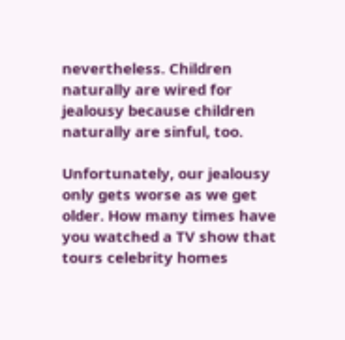nevertheless. Children naturally are wired for jealousy because children naturally are sinful, too.

Unfortunately, our jealousy only gets worse as we get older. How many times have you watched a TV show that tours celebrity homes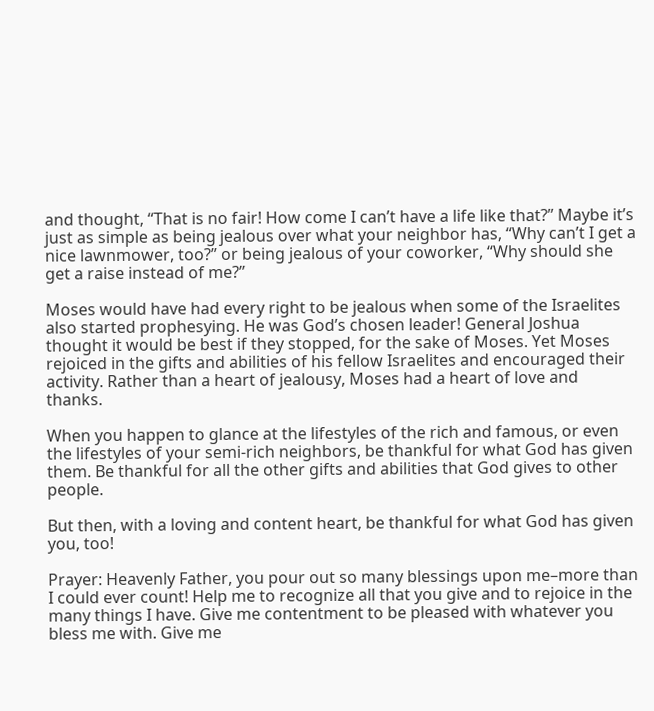and thought, “That is no fair! How come I can’t have a life like that?” Maybe it’s just as simple as being jealous over what your neighbor has, “Why can’t I get a nice lawnmower, too?” or being jealous of your coworker, “Why should she get a raise instead of me?”

Moses would have had every right to be jealous when some of the Israelites also started prophesying. He was God’s chosen leader! General Joshua thought it would be best if they stopped, for the sake of Moses. Yet Moses rejoiced in the gifts and abilities of his fellow Israelites and encouraged their activity. Rather than a heart of jealousy, Moses had a heart of love and thanks.

When you happen to glance at the lifestyles of the rich and famous, or even the lifestyles of your semi-rich neighbors, be thankful for what God has given them. Be thankful for all the other gifts and abilities that God gives to other people.

But then, with a loving and content heart, be thankful for what God has given you, too!

Prayer: Heavenly Father, you pour out so many blessings upon me–more than I could ever count! Help me to recognize all that you give and to rejoice in the many things I have. Give me contentment to be pleased with whatever you bless me with. Give me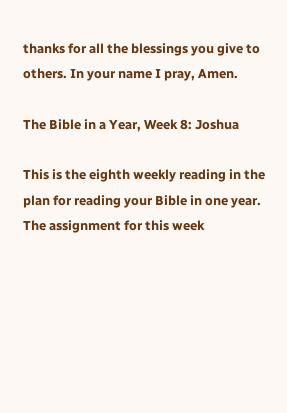thanks for all the blessings you give to others. In your name I pray, Amen.

The Bible in a Year, Week 8: Joshua

This is the eighth weekly reading in the plan for reading your Bible in one year. The assignment for this week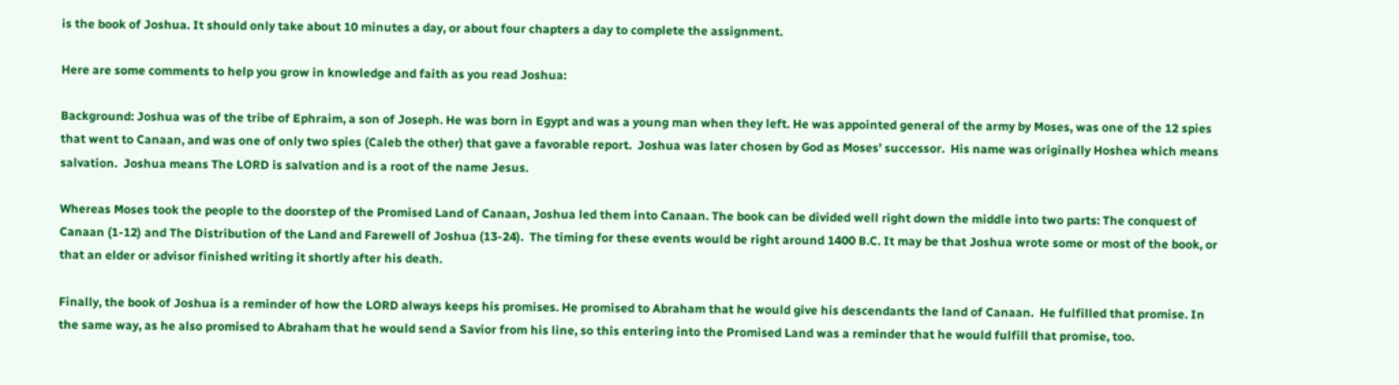is the book of Joshua. It should only take about 10 minutes a day, or about four chapters a day to complete the assignment.

Here are some comments to help you grow in knowledge and faith as you read Joshua:

Background: Joshua was of the tribe of Ephraim, a son of Joseph. He was born in Egypt and was a young man when they left. He was appointed general of the army by Moses, was one of the 12 spies that went to Canaan, and was one of only two spies (Caleb the other) that gave a favorable report.  Joshua was later chosen by God as Moses’ successor.  His name was originally Hoshea which means salvation.  Joshua means The LORD is salvation and is a root of the name Jesus.

Whereas Moses took the people to the doorstep of the Promised Land of Canaan, Joshua led them into Canaan. The book can be divided well right down the middle into two parts: The conquest of Canaan (1-12) and The Distribution of the Land and Farewell of Joshua (13-24).  The timing for these events would be right around 1400 B.C. It may be that Joshua wrote some or most of the book, or that an elder or advisor finished writing it shortly after his death.

Finally, the book of Joshua is a reminder of how the LORD always keeps his promises. He promised to Abraham that he would give his descendants the land of Canaan.  He fulfilled that promise. In the same way, as he also promised to Abraham that he would send a Savior from his line, so this entering into the Promised Land was a reminder that he would fulfill that promise, too.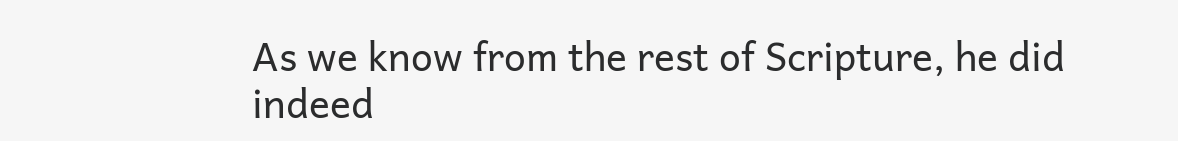As we know from the rest of Scripture, he did indeed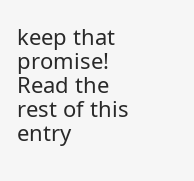keep that promise! Read the rest of this entry